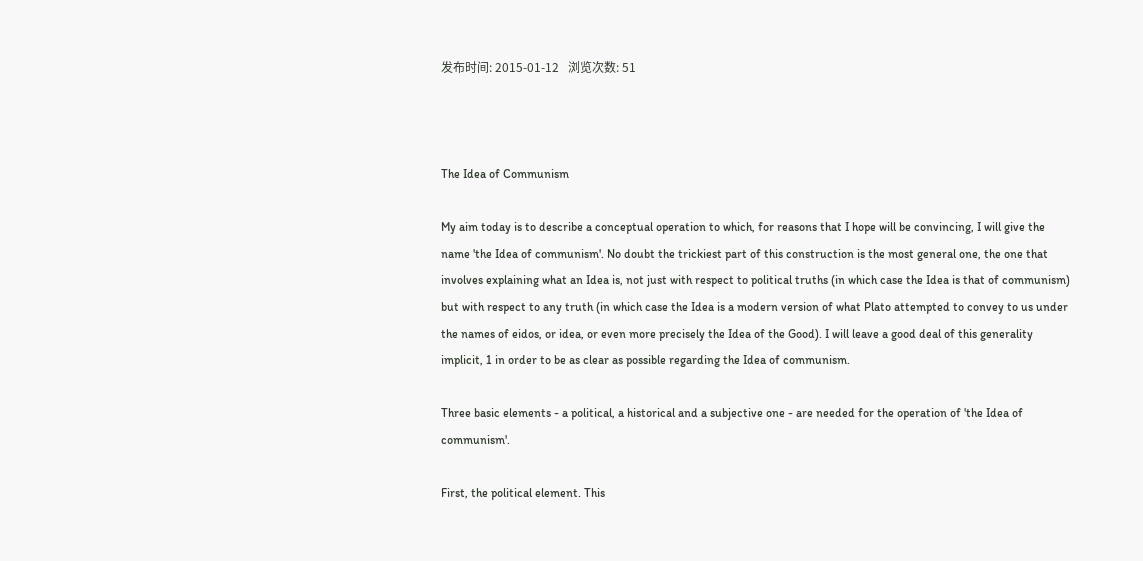发布时间: 2015-01-12   浏览次数: 51



The Idea of Communism

My aim today is to describe a conceptual operation to which, for reasons that I hope will be convincing, I will give the name 'the Idea of communism'. No doubt the trickiest part of this construction is the most general one, the one that involves explaining what an Idea is, not just with respect to political truths (in which case the Idea is that of communism) but with respect to any truth (in which case the Idea is a modern version of what Plato attempted to convey to us under the names of eidos, or idea, or even more precisely the Idea of the Good). I will leave a good deal of this generality implicit, 1 in order to be as clear as possible regarding the Idea of communism.

Three basic elements - a political, a historical and a subjective one - are needed for the operation of 'the Idea of communism'.

First, the political element. This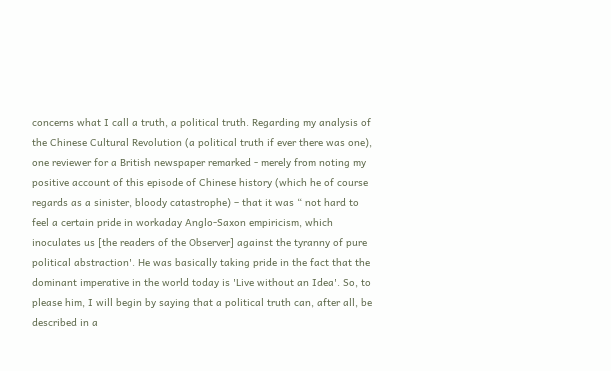concerns what I call a truth, a political truth. Regarding my analysis of the Chinese Cultural Revolution (a political truth if ever there was one), one reviewer for a British newspaper remarked - merely from noting my positive account of this episode of Chinese history (which he of course regards as a sinister, bloody catastrophe) – that it was “ not hard to feel a certain pride in workaday Anglo-Saxon empiricism, which inoculates us [the readers of the Observer] against the tyranny of pure political abstraction'. He was basically taking pride in the fact that the dominant imperative in the world today is 'Live without an Idea'. So, to please him, I will begin by saying that a political truth can, after all, be described in a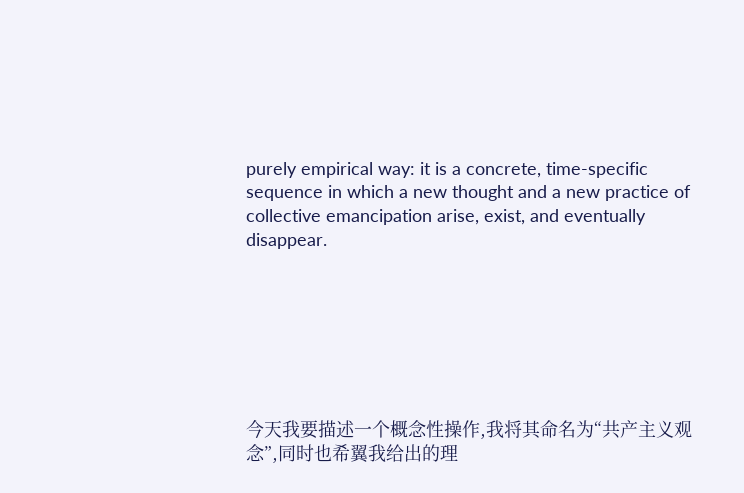purely empirical way: it is a concrete, time-specific sequence in which a new thought and a new practice of collective emancipation arise, exist, and eventually disappear.







今天我要描述一个概念性操作,我将其命名为“共产主义观念”,同时也希翼我给出的理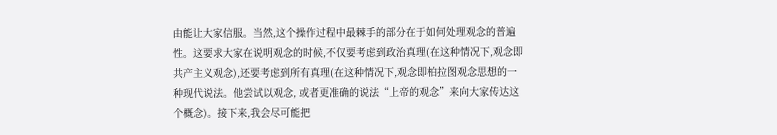由能让大家信服。当然,这个操作过程中最棘手的部分在于如何处理观念的普遍性。这要求大家在说明观念的时候,不仅要考虑到政治真理(在这种情况下,观念即共产主义观念),还要考虑到所有真理(在这种情况下,观念即柏拉图观念思想的一种现代说法。他尝试以观念, 或者更准确的说法“上帝的观念”来向大家传达这个概念)。接下来,我会尽可能把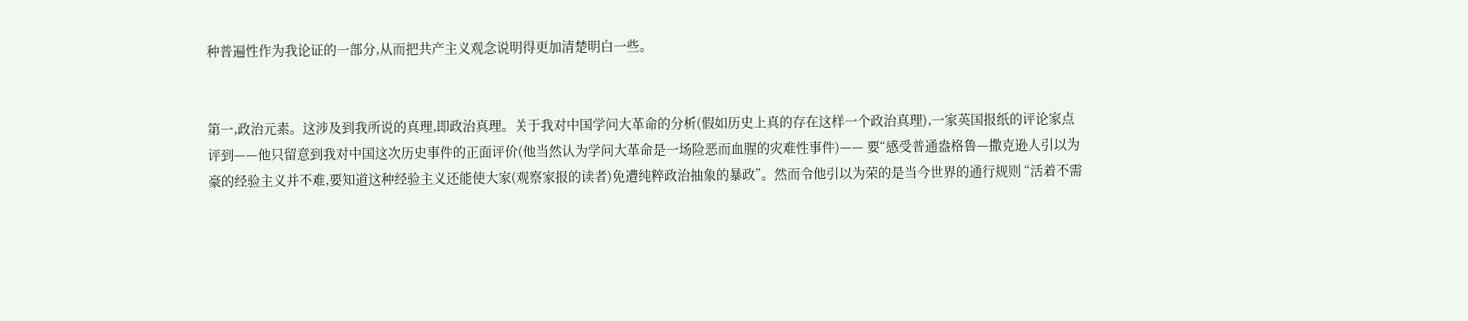种普遍性作为我论证的一部分,从而把共产主义观念说明得更加清楚明白一些。


第一,政治元素。这涉及到我所说的真理,即政治真理。关于我对中国学问大革命的分析(假如历史上真的存在这样一个政治真理),一家英国报纸的评论家点评到——他只留意到我对中国这次历史事件的正面评价(他当然认为学问大革命是一场险恶而血腥的灾难性事件)—— 要“感受普通盎格鲁—撒克逊人引以为豪的经验主义并不难,要知道这种经验主义还能使大家(观察家报的读者)免遭纯粹政治抽象的暴政”。然而令他引以为荣的是当今世界的通行规则 “活着不需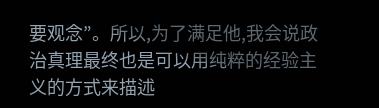要观念”。所以,为了满足他,我会说政治真理最终也是可以用纯粹的经验主义的方式来描述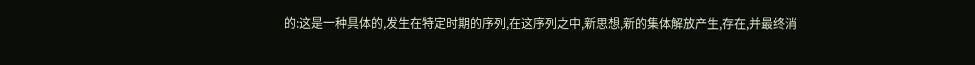的:这是一种具体的,发生在特定时期的序列,在这序列之中,新思想,新的集体解放产生,存在,并最终消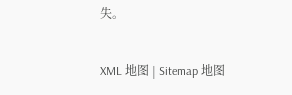失。

XML 地图 | Sitemap 地图